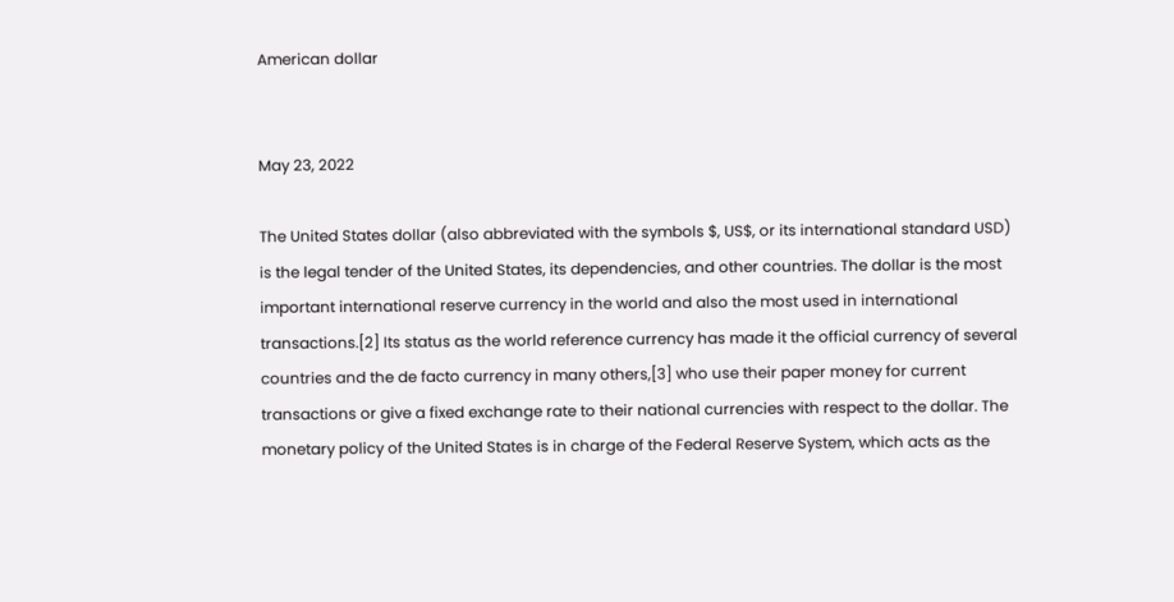American dollar


May 23, 2022

The United States dollar (also abbreviated with the symbols $, US$, or its international standard USD) is the legal tender of the United States, its dependencies, and other countries. The dollar is the most important international reserve currency in the world and also the most used in international transactions.[2] Its status as the world reference currency has made it the official currency of several countries and the de facto currency in many others,[3] who use their paper money for current transactions or give a fixed exchange rate to their national currencies with respect to the dollar. The monetary policy of the United States is in charge of the Federal Reserve System, which acts as the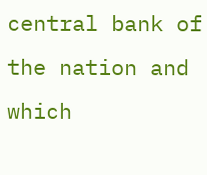central bank of the nation and which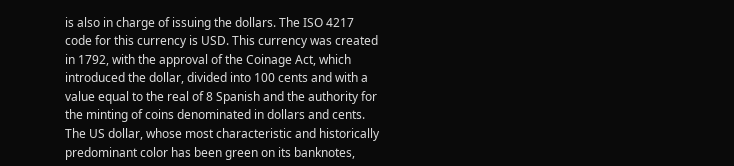is also in charge of issuing the dollars. The ISO 4217 code for this currency is USD. This currency was created in 1792, with the approval of the Coinage Act, which introduced the dollar, divided into 100 cents and with a value equal to the real of 8 Spanish and the authority for the minting of coins denominated in dollars and cents. The US dollar, whose most characteristic and historically predominant color has been green on its banknotes,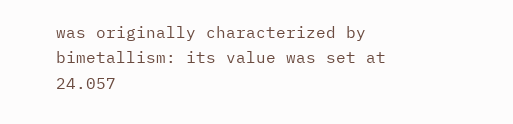was originally characterized by bimetallism: its value was set at 24.057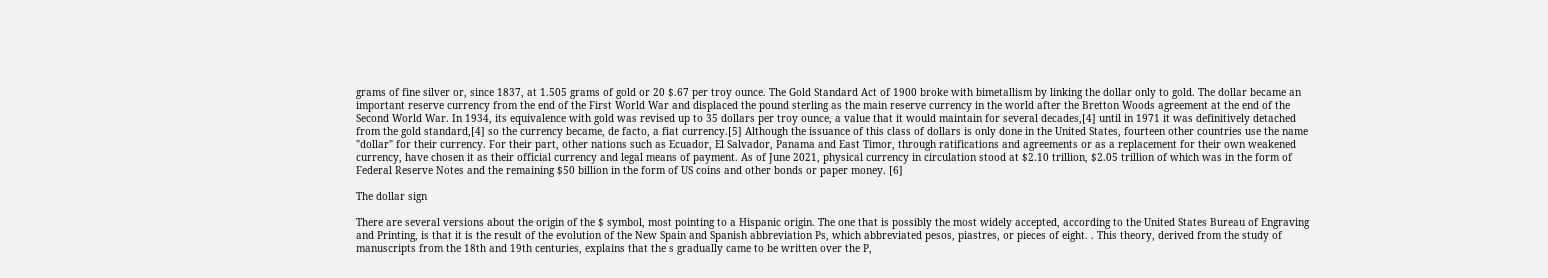grams of fine silver or, since 1837, at 1.505 grams of gold or 20 $.67 per troy ounce. The Gold Standard Act of 1900 broke with bimetallism by linking the dollar only to gold. The dollar became an important reserve currency from the end of the First World War and displaced the pound sterling as the main reserve currency in the world after the Bretton Woods agreement at the end of the Second World War. In 1934, its equivalence with gold was revised up to 35 dollars per troy ounce, a value that it would maintain for several decades,[4] until in 1971 it was definitively detached from the gold standard,[4] so the currency became, de facto, a fiat currency.[5] Although the issuance of this class of dollars is only done in the United States, fourteen other countries use the name "dollar" for their currency. For their part, other nations such as Ecuador, El Salvador, Panama and East Timor, through ratifications and agreements or as a replacement for their own weakened currency, have chosen it as their official currency and legal means of payment. As of June 2021, physical currency in circulation stood at $2.10 trillion, $2.05 trillion of which was in the form of Federal Reserve Notes and the remaining $50 billion in the form of US coins and other bonds or paper money. [6]

The dollar sign

There are several versions about the origin of the $ symbol, most pointing to a Hispanic origin. The one that is possibly the most widely accepted, according to the United States Bureau of Engraving and Printing, is that it is the result of the evolution of the New Spain and Spanish abbreviation Ps, which abbreviated pesos, piastres, or pieces of eight. . This theory, derived from the study of manuscripts from the 18th and 19th centuries, explains that the s gradually came to be written over the P,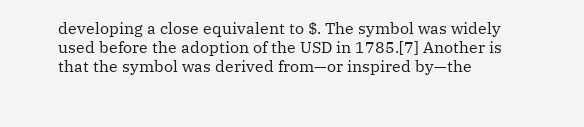developing a close equivalent to $. The symbol was widely used before the adoption of the USD in 1785.[7] Another is that the symbol was derived from—or inspired by—the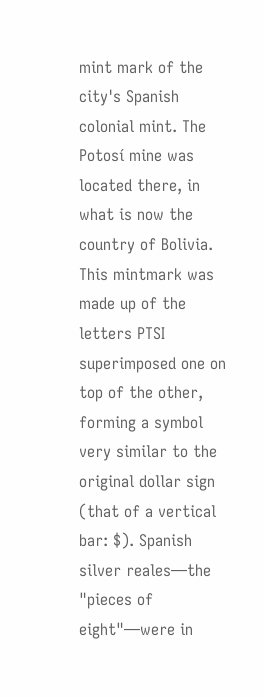mint mark of the city's Spanish colonial mint. The Potosí mine was located there, in what is now the country of Bolivia. This mintmark was made up of the letters PTSI superimposed one on top of the other, forming a symbol very similar to the original dollar sign (that of a vertical bar: $). Spanish silver reales—the "pieces of eight"—were in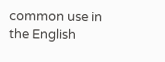common use in the English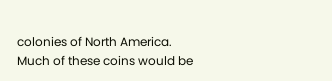colonies of North America. Much of these coins would be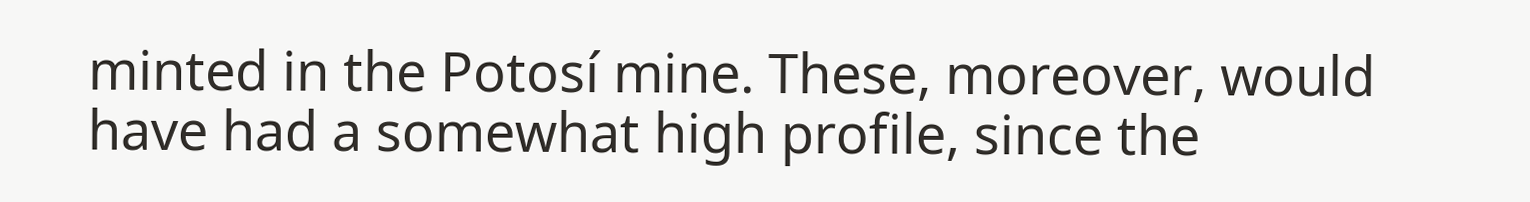minted in the Potosí mine. These, moreover, would have had a somewhat high profile, since the